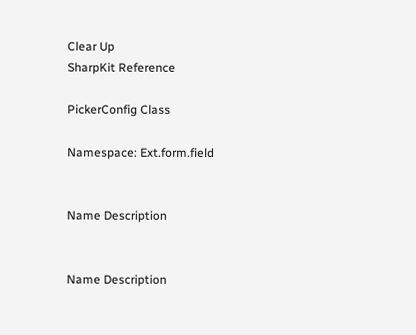Clear Up
SharpKit Reference

PickerConfig Class

Namespace: Ext.form.field


Name Description


Name Description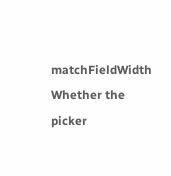matchFieldWidth Whether the picker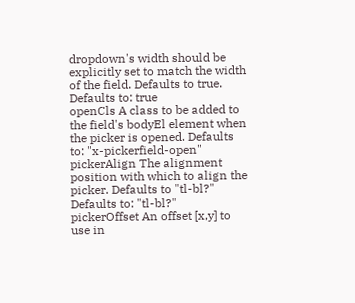dropdown's width should be explicitly set to match the width of the field. Defaults to true. Defaults to: true
openCls A class to be added to the field's bodyEl element when the picker is opened. Defaults to: "x-pickerfield-open"
pickerAlign The alignment position with which to align the picker. Defaults to "tl-bl?" Defaults to: "tl-bl?"
pickerOffset An offset [x,y] to use in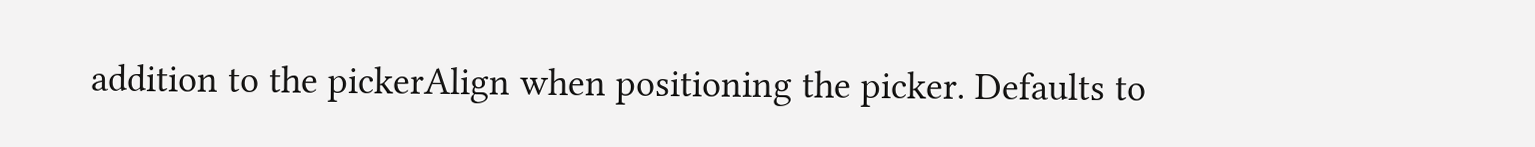addition to the pickerAlign when positioning the picker. Defaults to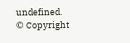undefined.
© Copyright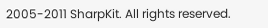2005-2011 SharpKit. All rights reserved.